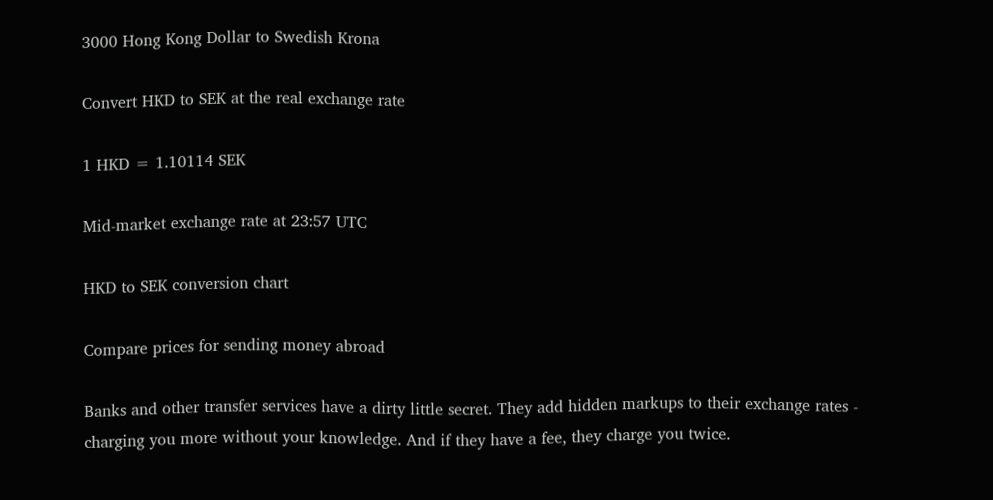3000 Hong Kong Dollar to Swedish Krona

Convert HKD to SEK at the real exchange rate

1 HKD = 1.10114 SEK

Mid-market exchange rate at 23:57 UTC

HKD to SEK conversion chart

Compare prices for sending money abroad

Banks and other transfer services have a dirty little secret. They add hidden markups to their exchange rates - charging you more without your knowledge. And if they have a fee, they charge you twice.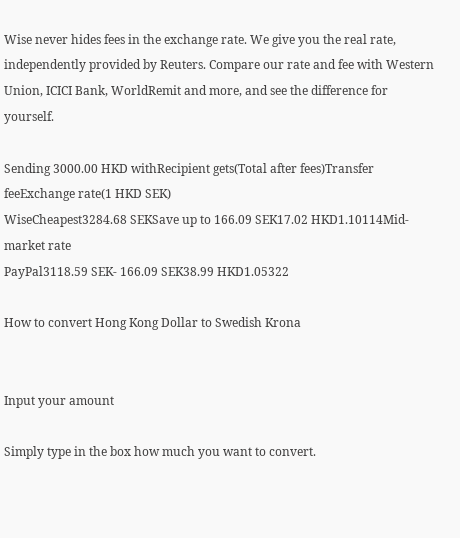Wise never hides fees in the exchange rate. We give you the real rate, independently provided by Reuters. Compare our rate and fee with Western Union, ICICI Bank, WorldRemit and more, and see the difference for yourself.

Sending 3000.00 HKD withRecipient gets(Total after fees)Transfer feeExchange rate(1 HKD SEK)
WiseCheapest3284.68 SEKSave up to 166.09 SEK17.02 HKD1.10114Mid-market rate
PayPal3118.59 SEK- 166.09 SEK38.99 HKD1.05322

How to convert Hong Kong Dollar to Swedish Krona


Input your amount

Simply type in the box how much you want to convert.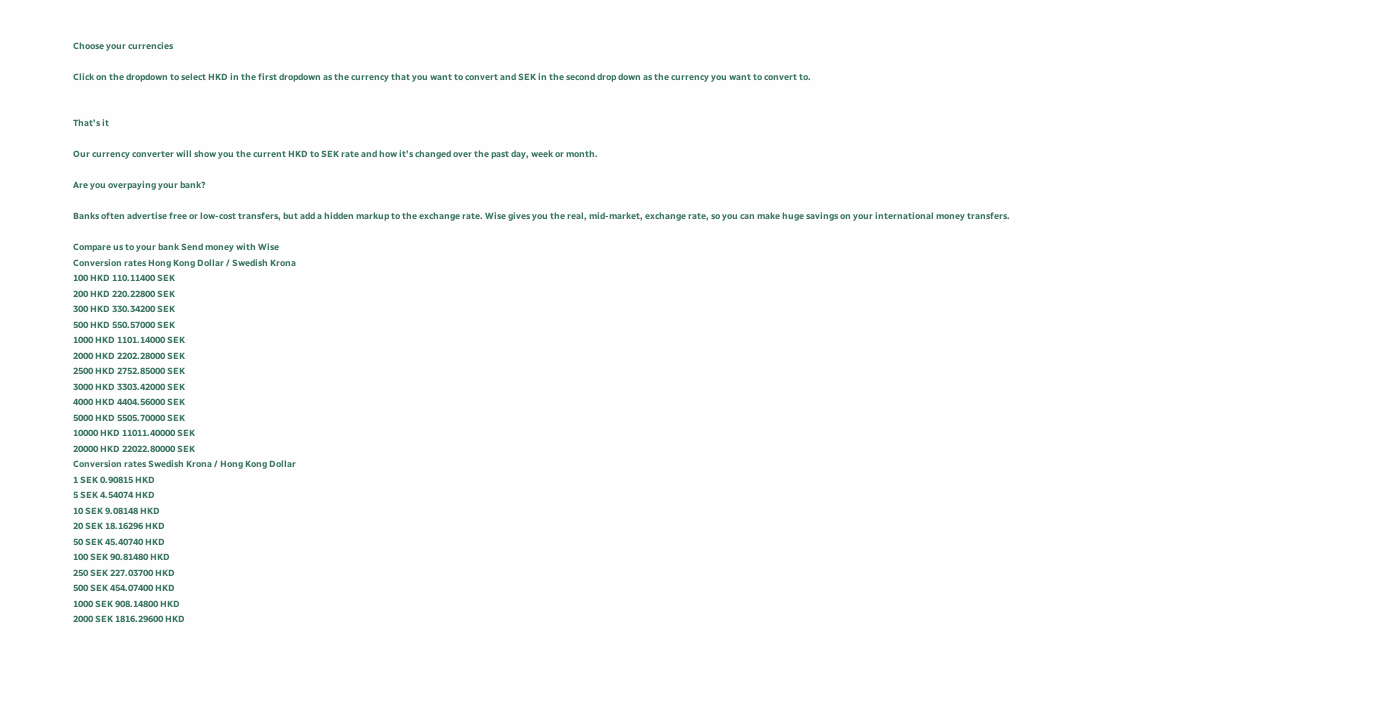Choose your currencies

Click on the dropdown to select HKD in the first dropdown as the currency that you want to convert and SEK in the second drop down as the currency you want to convert to.


That’s it

Our currency converter will show you the current HKD to SEK rate and how it’s changed over the past day, week or month.

Are you overpaying your bank?

Banks often advertise free or low-cost transfers, but add a hidden markup to the exchange rate. Wise gives you the real, mid-market, exchange rate, so you can make huge savings on your international money transfers.

Compare us to your bank Send money with Wise
Conversion rates Hong Kong Dollar / Swedish Krona
100 HKD 110.11400 SEK
200 HKD 220.22800 SEK
300 HKD 330.34200 SEK
500 HKD 550.57000 SEK
1000 HKD 1101.14000 SEK
2000 HKD 2202.28000 SEK
2500 HKD 2752.85000 SEK
3000 HKD 3303.42000 SEK
4000 HKD 4404.56000 SEK
5000 HKD 5505.70000 SEK
10000 HKD 11011.40000 SEK
20000 HKD 22022.80000 SEK
Conversion rates Swedish Krona / Hong Kong Dollar
1 SEK 0.90815 HKD
5 SEK 4.54074 HKD
10 SEK 9.08148 HKD
20 SEK 18.16296 HKD
50 SEK 45.40740 HKD
100 SEK 90.81480 HKD
250 SEK 227.03700 HKD
500 SEK 454.07400 HKD
1000 SEK 908.14800 HKD
2000 SEK 1816.29600 HKD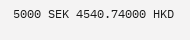5000 SEK 4540.74000 HKD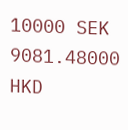10000 SEK 9081.48000 HKD